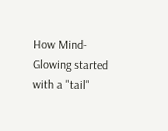How Mind-Glowing started with a "tail"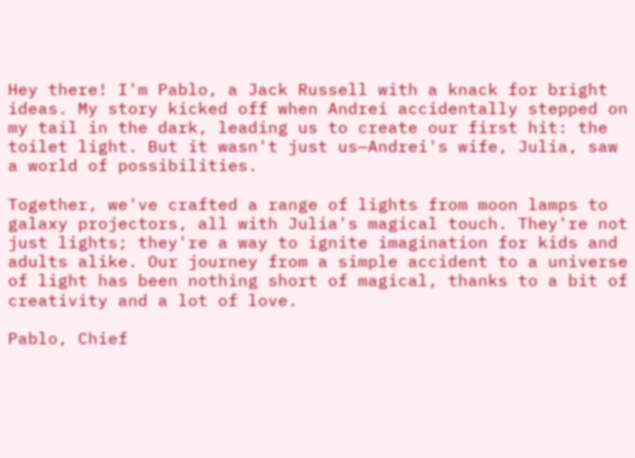Hey there! I'm Pablo, a Jack Russell with a knack for bright ideas. My story kicked off when Andrei accidentally stepped on my tail in the dark, leading us to create our first hit: the toilet light. But it wasn't just us—Andrei's wife, Julia, saw a world of possibilities.

Together, we've crafted a range of lights from moon lamps to galaxy projectors, all with Julia's magical touch. They're not just lights; they're a way to ignite imagination for kids and adults alike. Our journey from a simple accident to a universe of light has been nothing short of magical, thanks to a bit of creativity and a lot of love.

Pablo, Chief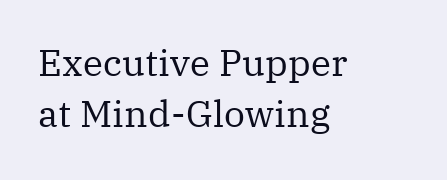Executive Pupper at Mind-Glowing